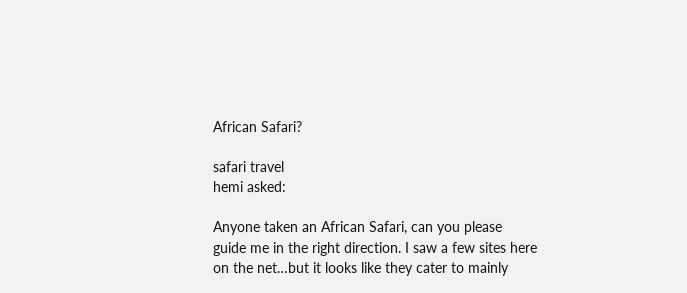African Safari?

safari travel
hemi asked:

Anyone taken an African Safari, can you please guide me in the right direction. I saw a few sites here on the net…but it looks like they cater to mainly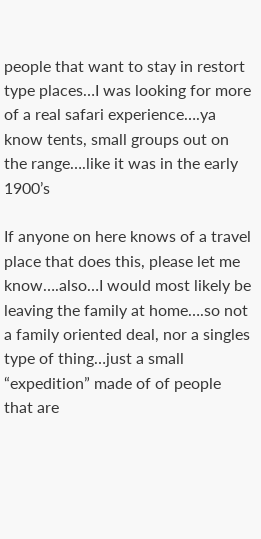people that want to stay in restort type places…I was looking for more of a real safari experience….ya know tents, small groups out on the range….like it was in the early 1900’s

If anyone on here knows of a travel place that does this, please let me know….also…I would most likely be leaving the family at home….so not a family oriented deal, nor a singles type of thing…just a small “expedition” made of of people that are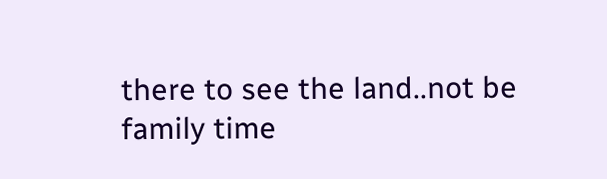there to see the land..not be family time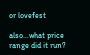or lovefest

also…what price range did it run?